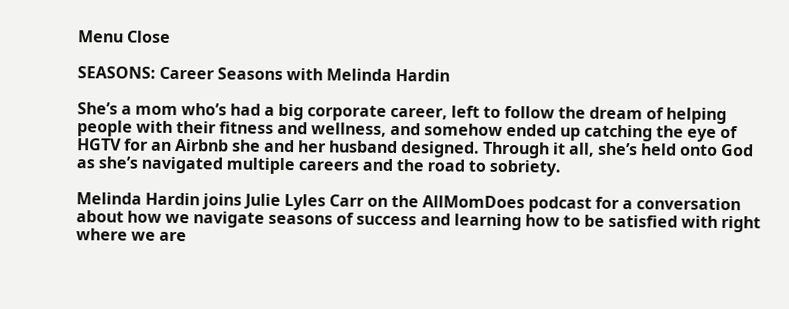Menu Close

SEASONS: Career Seasons with Melinda Hardin

She’s a mom who’s had a big corporate career, left to follow the dream of helping people with their fitness and wellness, and somehow ended up catching the eye of HGTV for an Airbnb she and her husband designed. Through it all, she’s held onto God as she’s navigated multiple careers and the road to sobriety.

Melinda Hardin joins Julie Lyles Carr on the AllMomDoes podcast for a conversation about how we navigate seasons of success and learning how to be satisfied with right where we are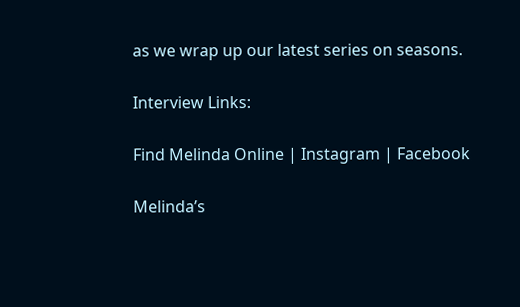as we wrap up our latest series on seasons.

Interview Links:

Find Melinda Online | Instagram | Facebook

Melinda’s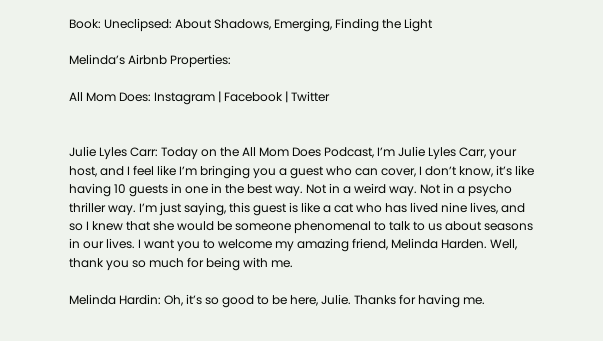Book: Uneclipsed: About Shadows, Emerging, Finding the Light

Melinda’s Airbnb Properties:

All Mom Does: Instagram | Facebook | Twitter


Julie Lyles Carr: Today on the All Mom Does Podcast, I’m Julie Lyles Carr, your host, and I feel like I’m bringing you a guest who can cover, I don’t know, it’s like having 10 guests in one in the best way. Not in a weird way. Not in a psycho thriller way. I’m just saying, this guest is like a cat who has lived nine lives, and so I knew that she would be someone phenomenal to talk to us about seasons in our lives. I want you to welcome my amazing friend, Melinda Harden. Well, thank you so much for being with me.

Melinda Hardin: Oh, it’s so good to be here, Julie. Thanks for having me.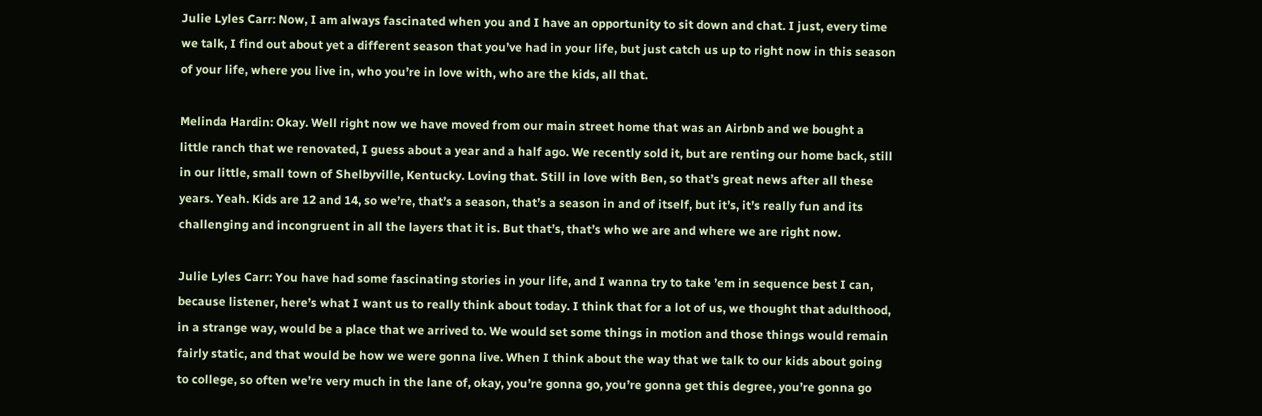Julie Lyles Carr: Now, I am always fascinated when you and I have an opportunity to sit down and chat. I just, every time we talk, I find out about yet a different season that you’ve had in your life, but just catch us up to right now in this season of your life, where you live in, who you’re in love with, who are the kids, all that.

Melinda Hardin: Okay. Well right now we have moved from our main street home that was an Airbnb and we bought a little ranch that we renovated, I guess about a year and a half ago. We recently sold it, but are renting our home back, still in our little, small town of Shelbyville, Kentucky. Loving that. Still in love with Ben, so that’s great news after all these years. Yeah. Kids are 12 and 14, so we’re, that’s a season, that’s a season in and of itself, but it’s, it’s really fun and its challenging and incongruent in all the layers that it is. But that’s, that’s who we are and where we are right now.

Julie Lyles Carr: You have had some fascinating stories in your life, and I wanna try to take ’em in sequence best I can, because listener, here’s what I want us to really think about today. I think that for a lot of us, we thought that adulthood, in a strange way, would be a place that we arrived to. We would set some things in motion and those things would remain fairly static, and that would be how we were gonna live. When I think about the way that we talk to our kids about going to college, so often we’re very much in the lane of, okay, you’re gonna go, you’re gonna get this degree, you’re gonna go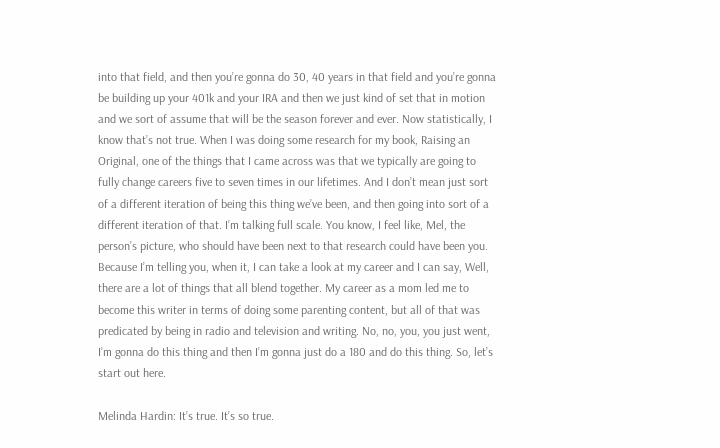into that field, and then you’re gonna do 30, 40 years in that field and you’re gonna be building up your 401k and your IRA and then we just kind of set that in motion and we sort of assume that will be the season forever and ever. Now statistically, I know that’s not true. When I was doing some research for my book, Raising an Original, one of the things that I came across was that we typically are going to fully change careers five to seven times in our lifetimes. And I don’t mean just sort of a different iteration of being this thing we’ve been, and then going into sort of a different iteration of that. I’m talking full scale. You know, I feel like, Mel, the person’s picture, who should have been next to that research could have been you. Because I’m telling you, when it, I can take a look at my career and I can say, Well, there are a lot of things that all blend together. My career as a mom led me to become this writer in terms of doing some parenting content, but all of that was predicated by being in radio and television and writing. No, no, you, you just went, I’m gonna do this thing and then I’m gonna just do a 180 and do this thing. So, let’s start out here.

Melinda Hardin: It’s true. It’s so true.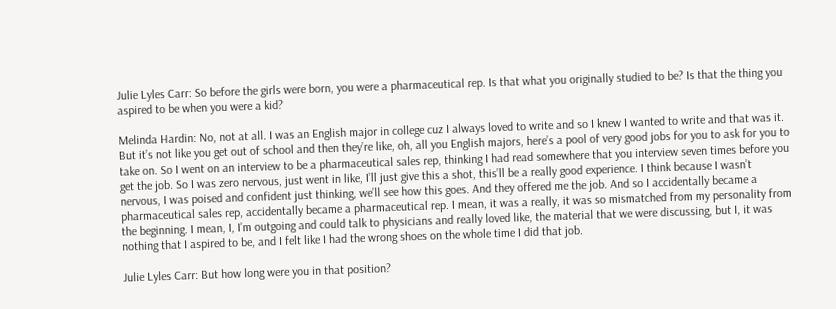Julie Lyles Carr: So before the girls were born, you were a pharmaceutical rep. Is that what you originally studied to be? Is that the thing you aspired to be when you were a kid?

Melinda Hardin: No, not at all. I was an English major in college cuz I always loved to write and so I knew I wanted to write and that was it. But it’s not like you get out of school and then they’re like, oh, all you English majors, here’s a pool of very good jobs for you to ask for you to take on. So I went on an interview to be a pharmaceutical sales rep, thinking I had read somewhere that you interview seven times before you get the job. So I was zero nervous, just went in like, I’ll just give this a shot, this’ll be a really good experience. I think because I wasn’t nervous, I was poised and confident just thinking, we’ll see how this goes. And they offered me the job. And so I accidentally became a pharmaceutical sales rep, accidentally became a pharmaceutical rep. I mean, it was a really, it was so mismatched from my personality from the beginning. I mean, I, I’m outgoing and could talk to physicians and really loved like, the material that we were discussing, but I, it was nothing that I aspired to be, and I felt like I had the wrong shoes on the whole time I did that job.

Julie Lyles Carr: But how long were you in that position?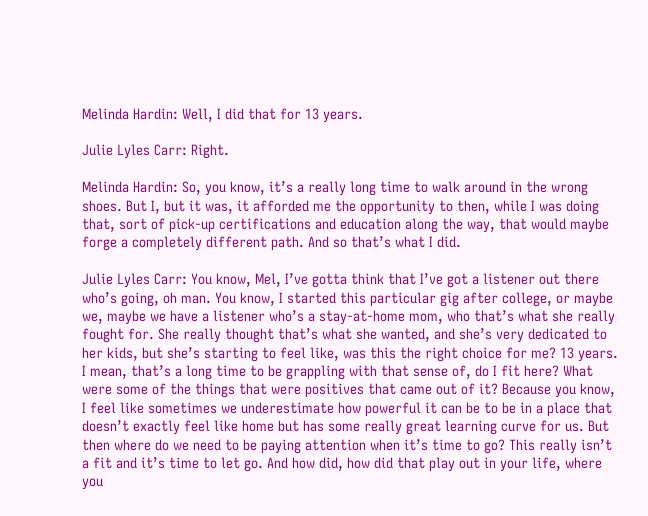Melinda Hardin: Well, I did that for 13 years.

Julie Lyles Carr: Right.

Melinda Hardin: So, you know, it’s a really long time to walk around in the wrong shoes. But I, but it was, it afforded me the opportunity to then, while I was doing that, sort of pick-up certifications and education along the way, that would maybe forge a completely different path. And so that’s what I did.

Julie Lyles Carr: You know, Mel, I’ve gotta think that I’ve got a listener out there who’s going, oh man. You know, I started this particular gig after college, or maybe we, maybe we have a listener who’s a stay-at-home mom, who that’s what she really fought for. She really thought that’s what she wanted, and she’s very dedicated to her kids, but she’s starting to feel like, was this the right choice for me? 13 years. I mean, that’s a long time to be grappling with that sense of, do I fit here? What were some of the things that were positives that came out of it? Because you know, I feel like sometimes we underestimate how powerful it can be to be in a place that doesn’t exactly feel like home but has some really great learning curve for us. But then where do we need to be paying attention when it’s time to go? This really isn’t a fit and it’s time to let go. And how did, how did that play out in your life, where you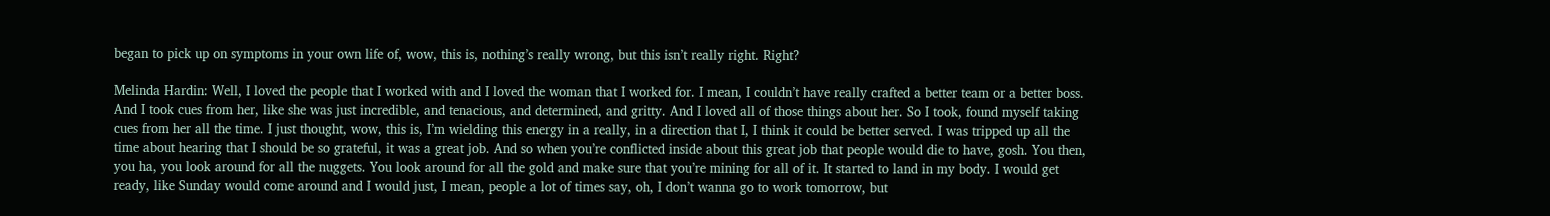began to pick up on symptoms in your own life of, wow, this is, nothing’s really wrong, but this isn’t really right. Right?

Melinda Hardin: Well, I loved the people that I worked with and I loved the woman that I worked for. I mean, I couldn’t have really crafted a better team or a better boss. And I took cues from her, like she was just incredible, and tenacious, and determined, and gritty. And I loved all of those things about her. So I took, found myself taking cues from her all the time. I just thought, wow, this is, I’m wielding this energy in a really, in a direction that I, I think it could be better served. I was tripped up all the time about hearing that I should be so grateful, it was a great job. And so when you’re conflicted inside about this great job that people would die to have, gosh. You then, you ha, you look around for all the nuggets. You look around for all the gold and make sure that you’re mining for all of it. It started to land in my body. I would get ready, like Sunday would come around and I would just, I mean, people a lot of times say, oh, I don’t wanna go to work tomorrow, but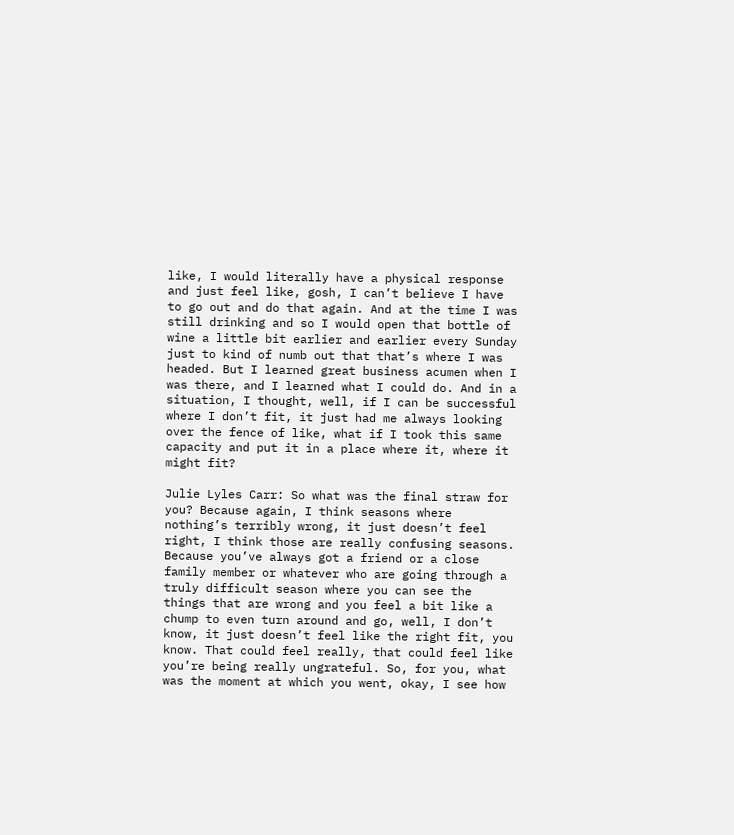like, I would literally have a physical response and just feel like, gosh, I can’t believe I have to go out and do that again. And at the time I was still drinking and so I would open that bottle of wine a little bit earlier and earlier every Sunday just to kind of numb out that that’s where I was headed. But I learned great business acumen when I was there, and I learned what I could do. And in a situation, I thought, well, if I can be successful where I don’t fit, it just had me always looking over the fence of like, what if I took this same capacity and put it in a place where it, where it might fit?

Julie Lyles Carr: So what was the final straw for you? Because again, I think seasons where nothing’s terribly wrong, it just doesn’t feel right, I think those are really confusing seasons. Because you’ve always got a friend or a close family member or whatever who are going through a truly difficult season where you can see the things that are wrong and you feel a bit like a chump to even turn around and go, well, I don’t know, it just doesn’t feel like the right fit, you know. That could feel really, that could feel like you’re being really ungrateful. So, for you, what was the moment at which you went, okay, I see how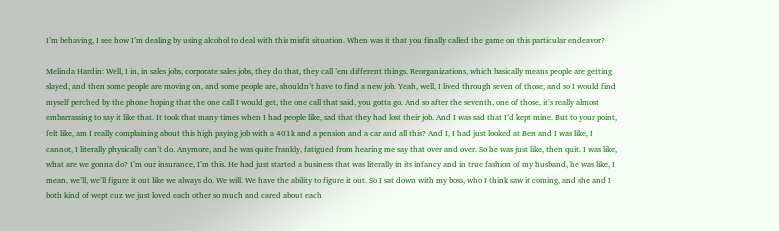I’m behaving, I see how I’m dealing by using alcohol to deal with this misfit situation. When was it that you finally called the game on this particular endeavor?

Melinda Hardin: Well, I in, in sales jobs, corporate sales jobs, they do that, they call ’em different things. Reorganizations, which basically means people are getting slayed, and then some people are moving on, and some people are, shouldn’t have to find a new job. Yeah, well, I lived through seven of those, and so I would find myself perched by the phone hoping that the one call I would get, the one call that said, you gotta go. And so after the seventh, one of those, it’s really almost embarrassing to say it like that. It took that many times when I had people like, sad that they had lost their job. And I was sad that I’d kept mine. But to your point, felt like, am I really complaining about this high paying job with a 401k and a pension and a car and all this? And I, I had just looked at Ben and I was like, I cannot, I literally physically can’t do. Anymore, and he was quite frankly, fatigued from hearing me say that over and over. So he was just like, then quit. I was like, what are we gonna do? I’m our insurance, I’m this. He had just started a business that was literally in its infancy and in true fashion of my husband, he was like, I mean, we’ll, we’ll figure it out like we always do. We will. We have the ability to figure it out. So I sat down with my boss, who I think saw it coming, and she and I both kind of wept cuz we just loved each other so much and cared about each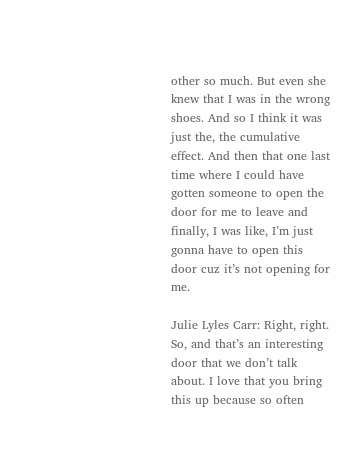other so much. But even she knew that I was in the wrong shoes. And so I think it was just the, the cumulative effect. And then that one last time where I could have gotten someone to open the door for me to leave and finally, I was like, I’m just gonna have to open this door cuz it’s not opening for me.

Julie Lyles Carr: Right, right. So, and that’s an interesting door that we don’t talk about. I love that you bring this up because so often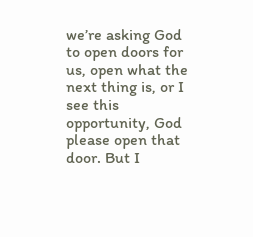we’re asking God to open doors for us, open what the next thing is, or I see this opportunity, God please open that door. But I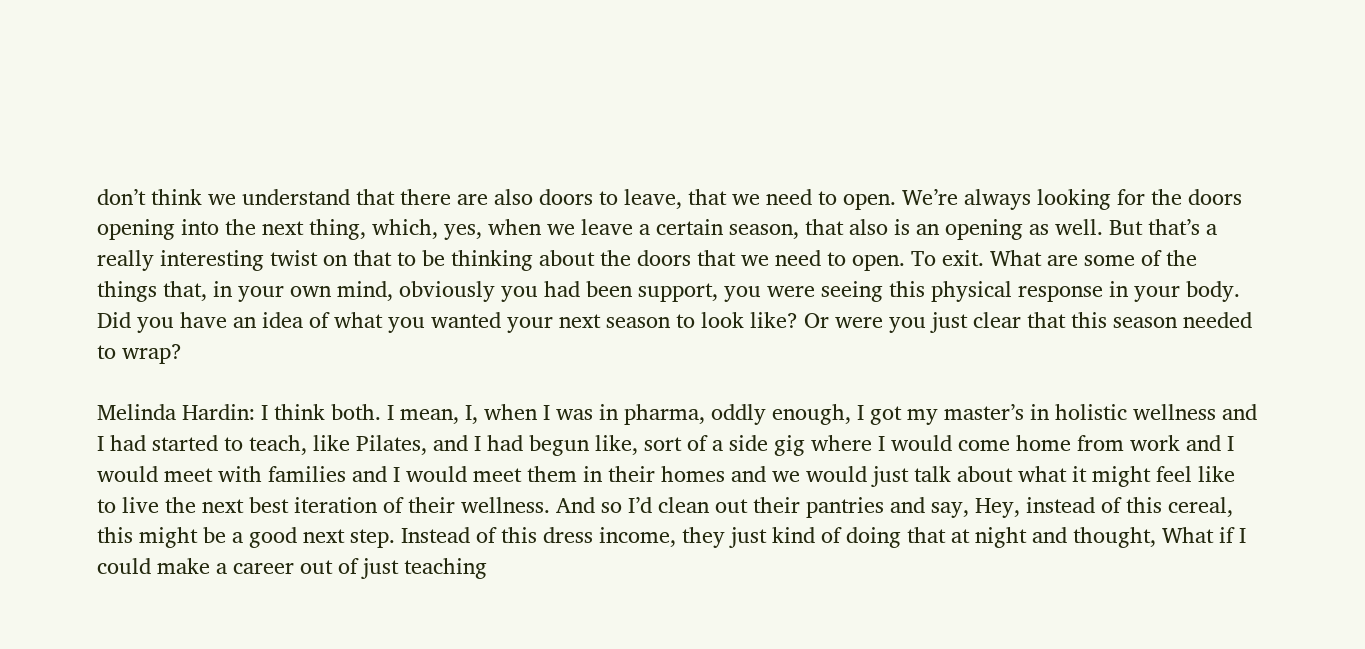don’t think we understand that there are also doors to leave, that we need to open. We’re always looking for the doors opening into the next thing, which, yes, when we leave a certain season, that also is an opening as well. But that’s a really interesting twist on that to be thinking about the doors that we need to open. To exit. What are some of the things that, in your own mind, obviously you had been support, you were seeing this physical response in your body. Did you have an idea of what you wanted your next season to look like? Or were you just clear that this season needed to wrap?

Melinda Hardin: I think both. I mean, I, when I was in pharma, oddly enough, I got my master’s in holistic wellness and I had started to teach, like Pilates, and I had begun like, sort of a side gig where I would come home from work and I would meet with families and I would meet them in their homes and we would just talk about what it might feel like to live the next best iteration of their wellness. And so I’d clean out their pantries and say, Hey, instead of this cereal, this might be a good next step. Instead of this dress income, they just kind of doing that at night and thought, What if I could make a career out of just teaching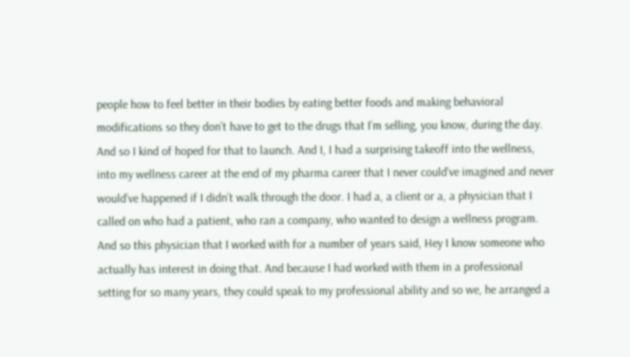people how to feel better in their bodies by eating better foods and making behavioral modifications so they don’t have to get to the drugs that I’m selling, you know, during the day. And so I kind of hoped for that to launch. And I, I had a surprising takeoff into the wellness, into my wellness career at the end of my pharma career that I never could’ve imagined and never would’ve happened if I didn’t walk through the door. I had a, a client or a, a physician that I called on who had a patient, who ran a company, who wanted to design a wellness program. And so this physician that I worked with for a number of years said, Hey I know someone who actually has interest in doing that. And because I had worked with them in a professional setting for so many years, they could speak to my professional ability and so we, he arranged a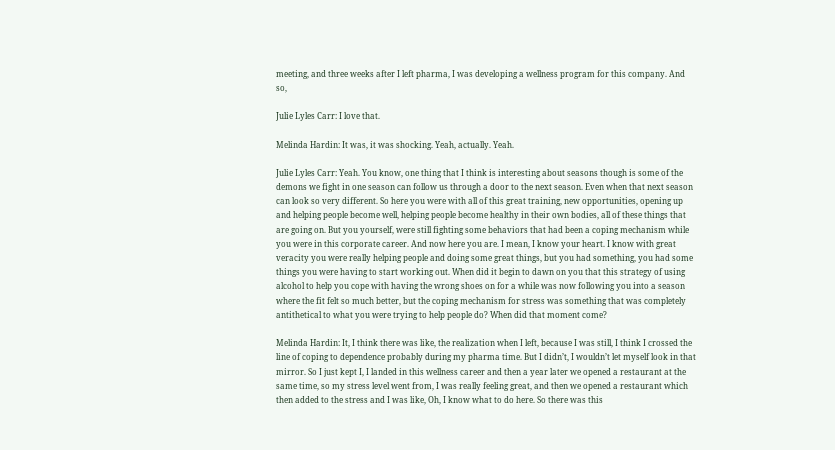meeting, and three weeks after I left pharma, I was developing a wellness program for this company. And so,

Julie Lyles Carr: I love that.

Melinda Hardin: It was, it was shocking. Yeah, actually. Yeah.

Julie Lyles Carr: Yeah. You know, one thing that I think is interesting about seasons though is some of the demons we fight in one season can follow us through a door to the next season. Even when that next season can look so very different. So here you were with all of this great training, new opportunities, opening up and helping people become well, helping people become healthy in their own bodies, all of these things that are going on. But you yourself, were still fighting some behaviors that had been a coping mechanism while you were in this corporate career. And now here you are. I mean, I know your heart. I know with great veracity you were really helping people and doing some great things, but you had something, you had some things you were having to start working out. When did it begin to dawn on you that this strategy of using alcohol to help you cope with having the wrong shoes on for a while was now following you into a season where the fit felt so much better, but the coping mechanism for stress was something that was completely antithetical to what you were trying to help people do? When did that moment come?

Melinda Hardin: It, I think there was like, the realization when I left, because I was still, I think I crossed the line of coping to dependence probably during my pharma time. But I didn’t, I wouldn’t let myself look in that mirror. So I just kept I, I landed in this wellness career and then a year later we opened a restaurant at the same time, so my stress level went from, I was really feeling great, and then we opened a restaurant which then added to the stress and I was like, Oh, I know what to do here. So there was this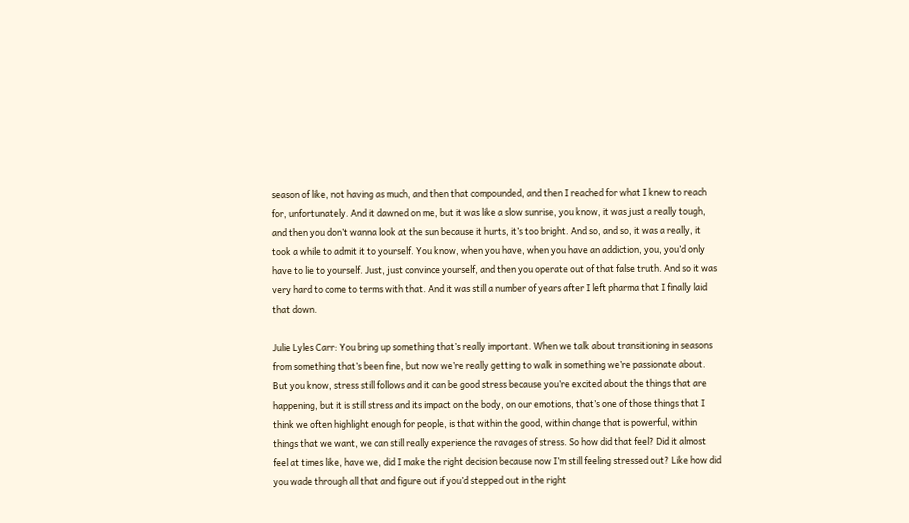season of like, not having as much, and then that compounded, and then I reached for what I knew to reach for, unfortunately. And it dawned on me, but it was like a slow sunrise, you know, it was just a really tough, and then you don’t wanna look at the sun because it hurts, it’s too bright. And so, and so, it was a really, it took a while to admit it to yourself. You know, when you have, when you have an addiction, you, you’d only have to lie to yourself. Just, just convince yourself, and then you operate out of that false truth. And so it was very hard to come to terms with that. And it was still a number of years after I left pharma that I finally laid that down.

Julie Lyles Carr: You bring up something that’s really important. When we talk about transitioning in seasons from something that’s been fine, but now we’re really getting to walk in something we’re passionate about. But you know, stress still follows and it can be good stress because you’re excited about the things that are happening, but it is still stress and its impact on the body, on our emotions, that’s one of those things that I think we often highlight enough for people, is that within the good, within change that is powerful, within things that we want, we can still really experience the ravages of stress. So how did that feel? Did it almost feel at times like, have we, did I make the right decision because now I’m still feeling stressed out? Like how did you wade through all that and figure out if you’d stepped out in the right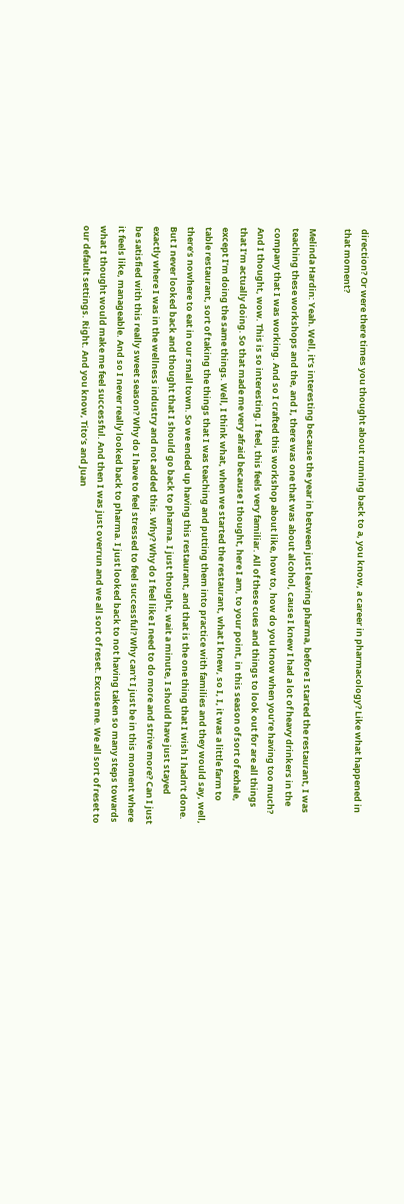direction? Or were there times you thought about running back to a, you know, a career in pharmacology? Like what happened in that moment?

Melinda Hardin: Yeah. Well, it’s interesting because the year in between just leaving pharma, before I started the restaurant, I was teaching these workshops and the, and I, there was one that was about alcohol, cause I knew I had a lot of heavy drinkers in the company that I was working. And so I crafted this workshop about like, how to, how do you know when you’re having too much? And I thought, wow. This is so interesting. I feel, this feels very familiar. All of these cues and things to look out for are all things that I’m actually doing. So that made me very afraid because I thought, here I am, to your point, in this season of sort of exhale, except I’m doing the same things. Well, I think what, when we started the restaurant, what I knew, so I, I, it was a little farm to table restaurant, sort of taking the things that I was teaching and putting them into practice with families and they would say, well, there’s nowhere to eat in our small town. So we ended up having this restaurant, and that is the one thing that I wish I hadn’t done. But I never looked back and thought that I should go back to pharma. I just thought, wait a minute, I should have just stayed exactly where I was in the wellness industry and not added this. Why? Why do I feel like I need to do more and strive more? Can I just be satisfied with this really sweet season? Why do I have to feel stressed to feel successful? Why can’t I just be in this moment where it feels like, manageable. And so I never really looked back to pharma. I just looked back to not having taken so many steps towards what I thought would make me feel successful. And then I was just overrun and we all sort of reset. Excuse me. We all sort of reset to our default settings. Right. And you know, Tito’s and Juan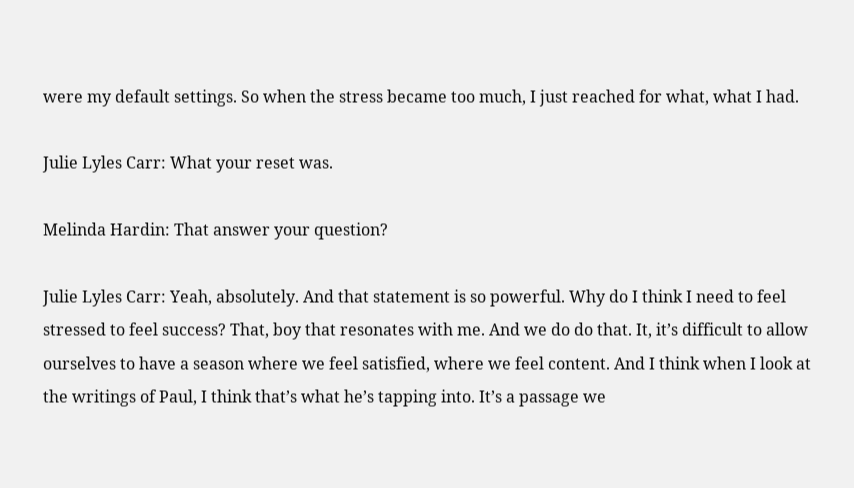were my default settings. So when the stress became too much, I just reached for what, what I had.

Julie Lyles Carr: What your reset was.

Melinda Hardin: That answer your question?

Julie Lyles Carr: Yeah, absolutely. And that statement is so powerful. Why do I think I need to feel stressed to feel success? That, boy that resonates with me. And we do do that. It, it’s difficult to allow ourselves to have a season where we feel satisfied, where we feel content. And I think when I look at the writings of Paul, I think that’s what he’s tapping into. It’s a passage we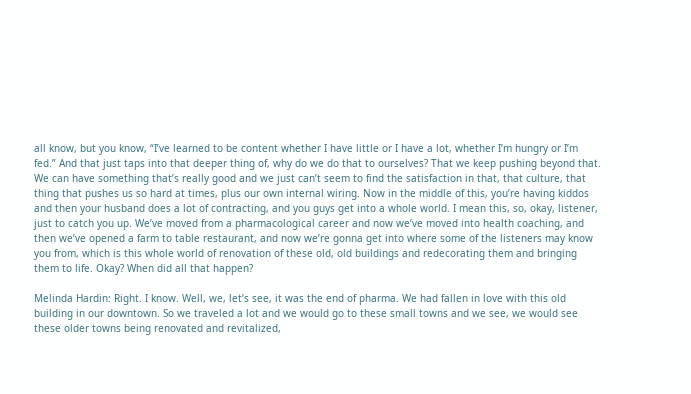all know, but you know, “I’ve learned to be content whether I have little or I have a lot, whether I’m hungry or I’m fed.” And that just taps into that deeper thing of, why do we do that to ourselves? That we keep pushing beyond that. We can have something that’s really good and we just can’t seem to find the satisfaction in that, that culture, that thing that pushes us so hard at times, plus our own internal wiring. Now in the middle of this, you’re having kiddos and then your husband does a lot of contracting, and you guys get into a whole world. I mean this, so, okay, listener, just to catch you up. We’ve moved from a pharmacological career and now we’ve moved into health coaching, and then we’ve opened a farm to table restaurant, and now we’re gonna get into where some of the listeners may know you from, which is this whole world of renovation of these old, old buildings and redecorating them and bringing them to life. Okay? When did all that happen?

Melinda Hardin: Right. I know. Well, we, let’s see, it was the end of pharma. We had fallen in love with this old building in our downtown. So we traveled a lot and we would go to these small towns and we see, we would see these older towns being renovated and revitalized,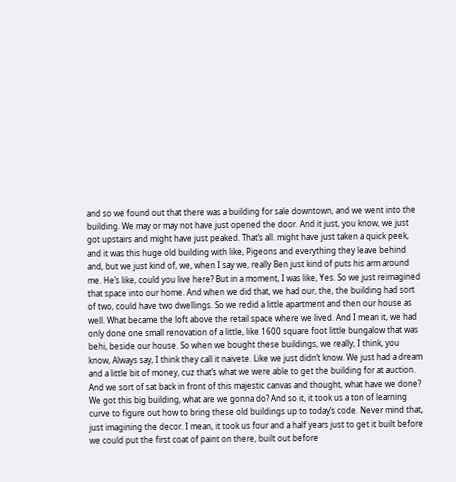and so we found out that there was a building for sale downtown, and we went into the building. We may or may not have just opened the door. And it just, you know, we just got upstairs and might have just peaked. That’s all. might have just taken a quick peek, and it was this huge old building with like, Pigeons and everything they leave behind and, but we just kind of, we, when I say we, really Ben just kind of puts his arm around me. He’s like, could you live here? But in a moment, I was like, Yes. So we just reimagined that space into our home. And when we did that, we had our, the, the building had sort of two, could have two dwellings. So we redid a little apartment and then our house as well. What became the loft above the retail space where we lived. And I mean it, we had only done one small renovation of a little, like 1600 square foot little bungalow that was behi, beside our house. So when we bought these buildings, we really, I think, you know, Always say, I think they call it naivete. Like we just didn’t know. We just had a dream and a little bit of money, cuz that’s what we were able to get the building for at auction. And we sort of sat back in front of this majestic canvas and thought, what have we done? We got this big building, what are we gonna do? And so it, it took us a ton of learning curve to figure out how to bring these old buildings up to today’s code. Never mind that, just imagining the decor. I mean, it took us four and a half years just to get it built before we could put the first coat of paint on there, built out before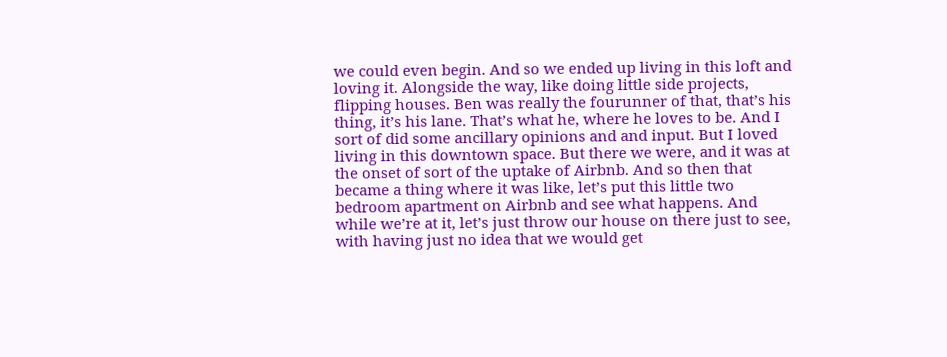we could even begin. And so we ended up living in this loft and loving it. Alongside the way, like doing little side projects, flipping houses. Ben was really the fourunner of that, that’s his thing, it’s his lane. That’s what he, where he loves to be. And I sort of did some ancillary opinions and and input. But I loved living in this downtown space. But there we were, and it was at the onset of sort of the uptake of Airbnb. And so then that became a thing where it was like, let’s put this little two bedroom apartment on Airbnb and see what happens. And while we’re at it, let’s just throw our house on there just to see, with having just no idea that we would get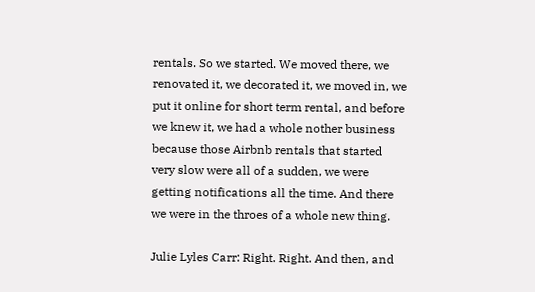rentals. So we started. We moved there, we renovated it, we decorated it, we moved in, we put it online for short term rental, and before we knew it, we had a whole nother business because those Airbnb rentals that started very slow were all of a sudden, we were getting notifications all the time. And there we were in the throes of a whole new thing.

Julie Lyles Carr: Right. Right. And then, and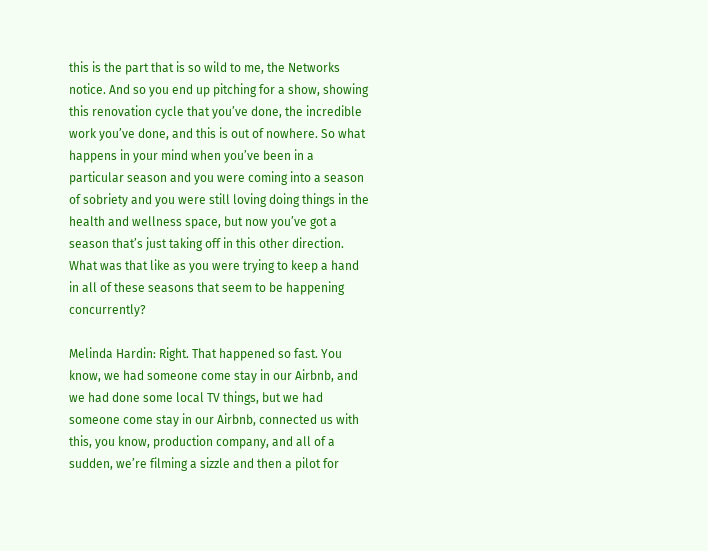this is the part that is so wild to me, the Networks notice. And so you end up pitching for a show, showing this renovation cycle that you’ve done, the incredible work you’ve done, and this is out of nowhere. So what happens in your mind when you’ve been in a particular season and you were coming into a season of sobriety and you were still loving doing things in the health and wellness space, but now you’ve got a season that’s just taking off in this other direction. What was that like as you were trying to keep a hand in all of these seasons that seem to be happening concurrently?

Melinda Hardin: Right. That happened so fast. You know, we had someone come stay in our Airbnb, and we had done some local TV things, but we had someone come stay in our Airbnb, connected us with this, you know, production company, and all of a sudden, we’re filming a sizzle and then a pilot for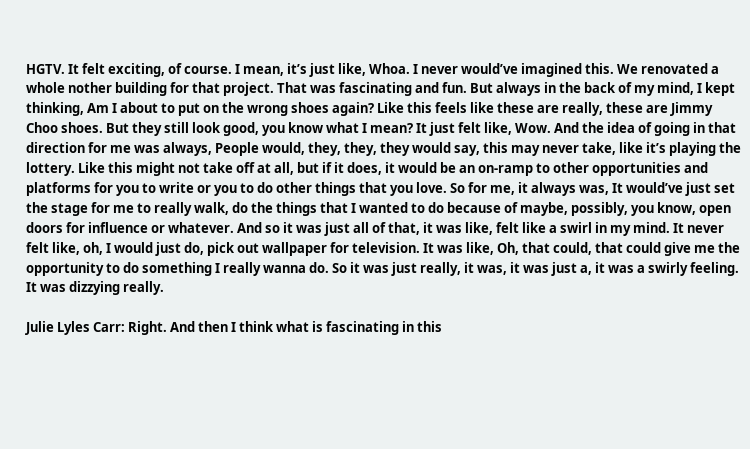HGTV. It felt exciting, of course. I mean, it’s just like, Whoa. I never would’ve imagined this. We renovated a whole nother building for that project. That was fascinating and fun. But always in the back of my mind, I kept thinking, Am I about to put on the wrong shoes again? Like this feels like these are really, these are Jimmy Choo shoes. But they still look good, you know what I mean? It just felt like, Wow. And the idea of going in that direction for me was always, People would, they, they, they would say, this may never take, like it’s playing the lottery. Like this might not take off at all, but if it does, it would be an on-ramp to other opportunities and platforms for you to write or you to do other things that you love. So for me, it always was, It would’ve just set the stage for me to really walk, do the things that I wanted to do because of maybe, possibly, you know, open doors for influence or whatever. And so it was just all of that, it was like, felt like a swirl in my mind. It never felt like, oh, I would just do, pick out wallpaper for television. It was like, Oh, that could, that could give me the opportunity to do something I really wanna do. So it was just really, it was, it was just a, it was a swirly feeling. It was dizzying really.

Julie Lyles Carr: Right. And then I think what is fascinating in this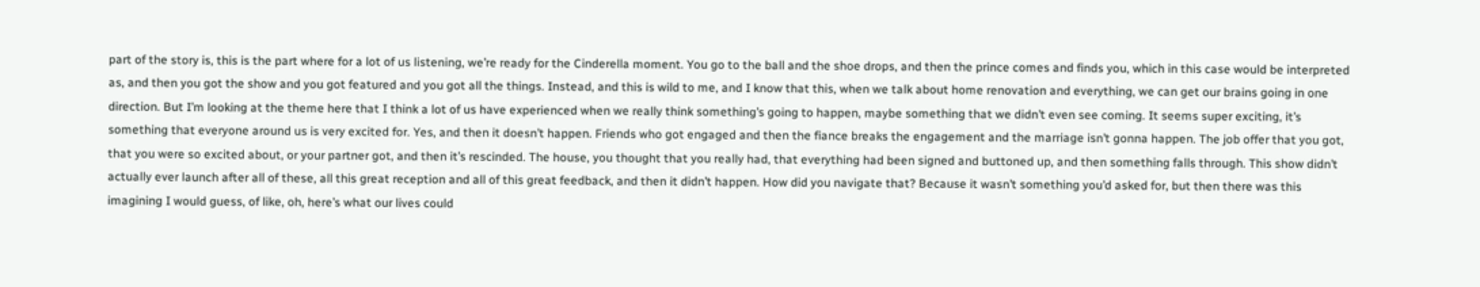part of the story is, this is the part where for a lot of us listening, we’re ready for the Cinderella moment. You go to the ball and the shoe drops, and then the prince comes and finds you, which in this case would be interpreted as, and then you got the show and you got featured and you got all the things. Instead, and this is wild to me, and I know that this, when we talk about home renovation and everything, we can get our brains going in one direction. But I’m looking at the theme here that I think a lot of us have experienced when we really think something’s going to happen, maybe something that we didn’t even see coming. It seems super exciting, it’s something that everyone around us is very excited for. Yes, and then it doesn’t happen. Friends who got engaged and then the fiance breaks the engagement and the marriage isn’t gonna happen. The job offer that you got, that you were so excited about, or your partner got, and then it’s rescinded. The house, you thought that you really had, that everything had been signed and buttoned up, and then something falls through. This show didn’t actually ever launch after all of these, all this great reception and all of this great feedback, and then it didn’t happen. How did you navigate that? Because it wasn’t something you’d asked for, but then there was this imagining I would guess, of like, oh, here’s what our lives could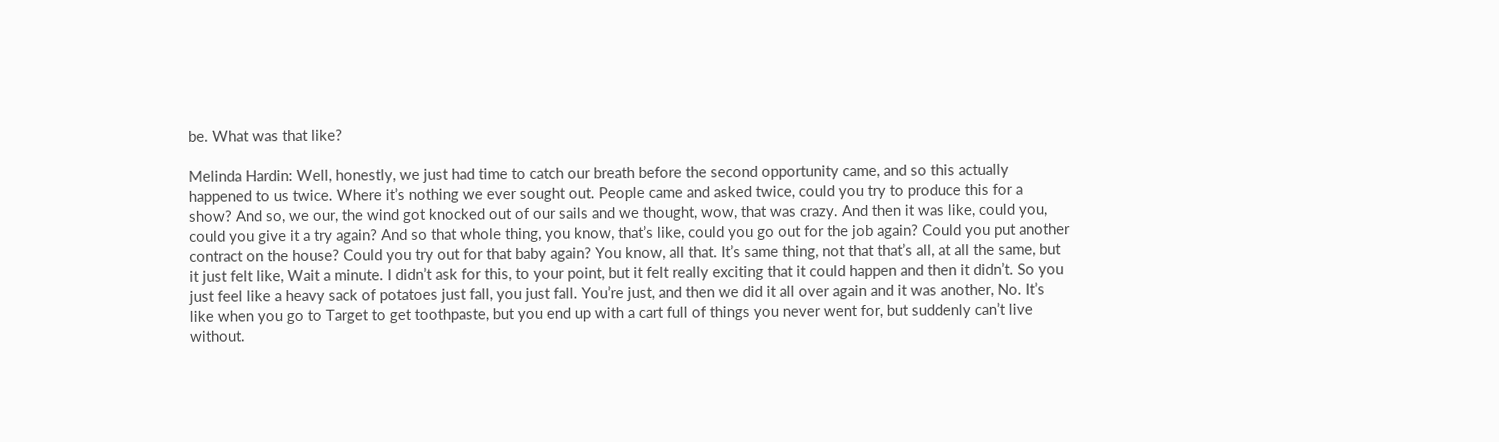be. What was that like?

Melinda Hardin: Well, honestly, we just had time to catch our breath before the second opportunity came, and so this actually happened to us twice. Where it’s nothing we ever sought out. People came and asked twice, could you try to produce this for a show? And so, we our, the wind got knocked out of our sails and we thought, wow, that was crazy. And then it was like, could you, could you give it a try again? And so that whole thing, you know, that’s like, could you go out for the job again? Could you put another contract on the house? Could you try out for that baby again? You know, all that. It’s same thing, not that that’s all, at all the same, but it just felt like, Wait a minute. I didn’t ask for this, to your point, but it felt really exciting that it could happen and then it didn’t. So you just feel like a heavy sack of potatoes just fall, you just fall. You’re just, and then we did it all over again and it was another, No. It’s like when you go to Target to get toothpaste, but you end up with a cart full of things you never went for, but suddenly can’t live without.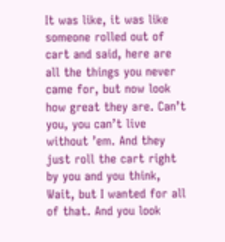It was like, it was like someone rolled out of cart and said, here are all the things you never came for, but now look how great they are. Can’t you, you can’t live without ’em. And they just roll the cart right by you and you think, Wait, but I wanted for all of that. And you look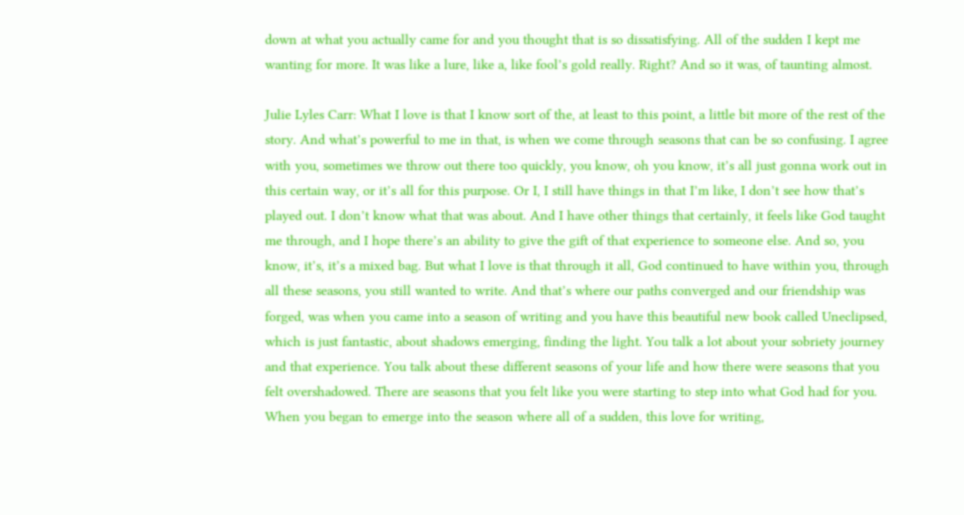down at what you actually came for and you thought that is so dissatisfying. All of the sudden I kept me wanting for more. It was like a lure, like a, like fool’s gold really. Right? And so it was, of taunting almost.

Julie Lyles Carr: What I love is that I know sort of the, at least to this point, a little bit more of the rest of the story. And what’s powerful to me in that, is when we come through seasons that can be so confusing. I agree with you, sometimes we throw out there too quickly, you know, oh you know, it’s all just gonna work out in this certain way, or it’s all for this purpose. Or I, I still have things in that I’m like, I don’t see how that’s played out. I don’t know what that was about. And I have other things that certainly, it feels like God taught me through, and I hope there’s an ability to give the gift of that experience to someone else. And so, you know, it’s, it’s a mixed bag. But what I love is that through it all, God continued to have within you, through all these seasons, you still wanted to write. And that’s where our paths converged and our friendship was forged, was when you came into a season of writing and you have this beautiful new book called Uneclipsed, which is just fantastic, about shadows emerging, finding the light. You talk a lot about your sobriety journey and that experience. You talk about these different seasons of your life and how there were seasons that you felt overshadowed. There are seasons that you felt like you were starting to step into what God had for you. When you began to emerge into the season where all of a sudden, this love for writing,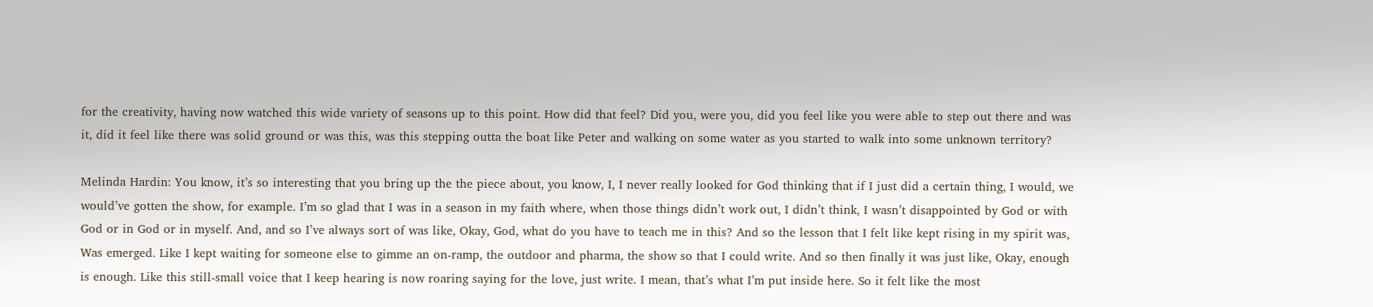for the creativity, having now watched this wide variety of seasons up to this point. How did that feel? Did you, were you, did you feel like you were able to step out there and was it, did it feel like there was solid ground or was this, was this stepping outta the boat like Peter and walking on some water as you started to walk into some unknown territory?

Melinda Hardin: You know, it’s so interesting that you bring up the the piece about, you know, I, I never really looked for God thinking that if I just did a certain thing, I would, we would’ve gotten the show, for example. I’m so glad that I was in a season in my faith where, when those things didn’t work out, I didn’t think, I wasn’t disappointed by God or with God or in God or in myself. And, and so I’ve always sort of was like, Okay, God, what do you have to teach me in this? And so the lesson that I felt like kept rising in my spirit was, Was emerged. Like I kept waiting for someone else to gimme an on-ramp, the outdoor and pharma, the show so that I could write. And so then finally it was just like, Okay, enough is enough. Like this still-small voice that I keep hearing is now roaring saying for the love, just write. I mean, that’s what I’m put inside here. So it felt like the most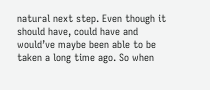natural next step. Even though it should have, could have and would’ve maybe been able to be taken a long time ago. So when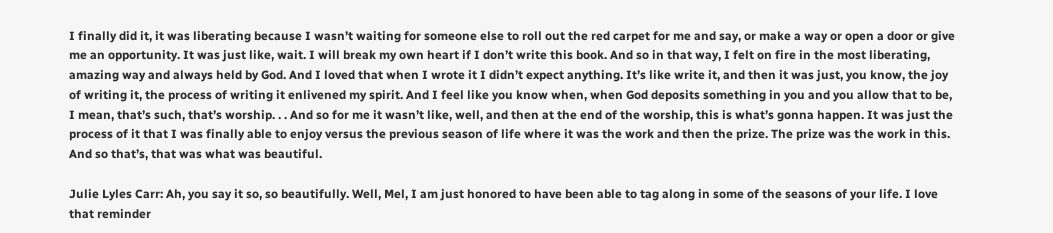I finally did it, it was liberating because I wasn’t waiting for someone else to roll out the red carpet for me and say, or make a way or open a door or give me an opportunity. It was just like, wait. I will break my own heart if I don’t write this book. And so in that way, I felt on fire in the most liberating, amazing way and always held by God. And I loved that when I wrote it I didn’t expect anything. It’s like write it, and then it was just, you know, the joy of writing it, the process of writing it enlivened my spirit. And I feel like you know when, when God deposits something in you and you allow that to be, I mean, that’s such, that’s worship. . . And so for me it wasn’t like, well, and then at the end of the worship, this is what’s gonna happen. It was just the process of it that I was finally able to enjoy versus the previous season of life where it was the work and then the prize. The prize was the work in this. And so that’s, that was what was beautiful.

Julie Lyles Carr: Ah, you say it so, so beautifully. Well, Mel, I am just honored to have been able to tag along in some of the seasons of your life. I love that reminder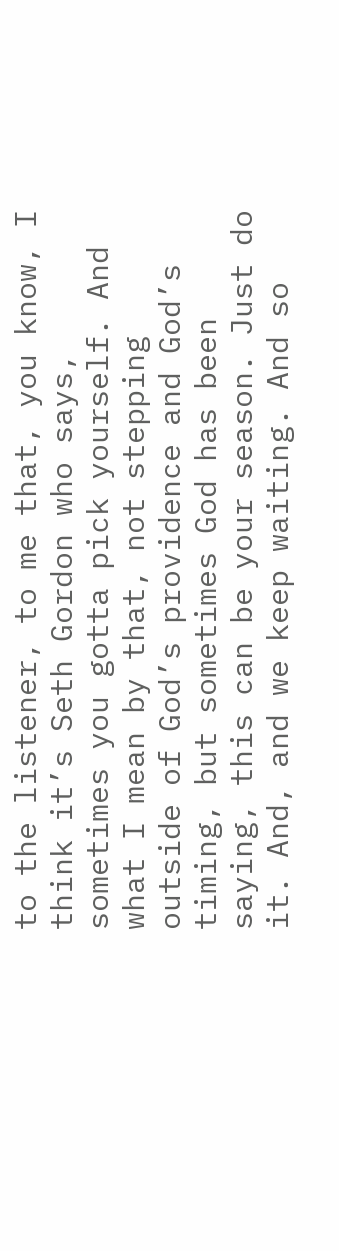to the listener, to me that, you know, I think it’s Seth Gordon who says, sometimes you gotta pick yourself. And what I mean by that, not stepping outside of God’s providence and God’s timing, but sometimes God has been saying, this can be your season. Just do it. And, and we keep waiting. And so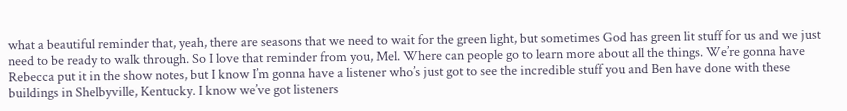what a beautiful reminder that, yeah, there are seasons that we need to wait for the green light, but sometimes God has green lit stuff for us and we just need to be ready to walk through. So I love that reminder from you, Mel. Where can people go to learn more about all the things. We’re gonna have Rebecca put it in the show notes, but I know I’m gonna have a listener who’s just got to see the incredible stuff you and Ben have done with these buildings in Shelbyville, Kentucky. I know we’ve got listeners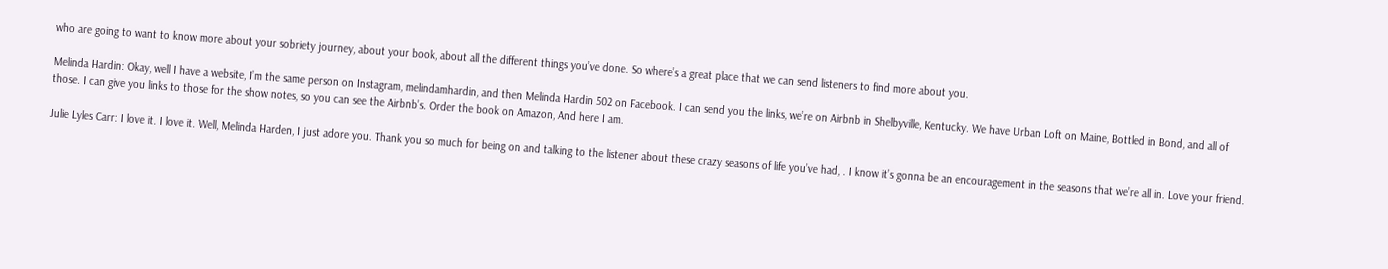who are going to want to know more about your sobriety journey, about your book, about all the different things you’ve done. So where’s a great place that we can send listeners to find more about you.

Melinda Hardin: Okay, well I have a website, I’m the same person on Instagram, melindamhardin, and then Melinda Hardin 502 on Facebook. I can send you the links, we’re on Airbnb in Shelbyville, Kentucky. We have Urban Loft on Maine, Bottled in Bond, and all of those. I can give you links to those for the show notes, so you can see the Airbnb’s. Order the book on Amazon, And here I am.

Julie Lyles Carr: I love it. I love it. Well, Melinda Harden, I just adore you. Thank you so much for being on and talking to the listener about these crazy seasons of life you’ve had, . I know it’s gonna be an encouragement in the seasons that we’re all in. Love your friend.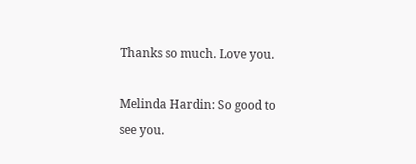Thanks so much. Love you.

Melinda Hardin: So good to see you.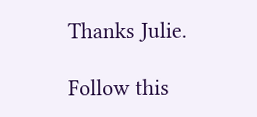Thanks Julie.

Follow this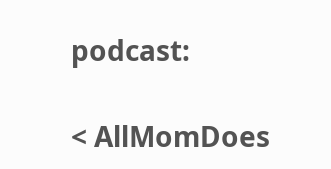podcast:

< AllMomDoes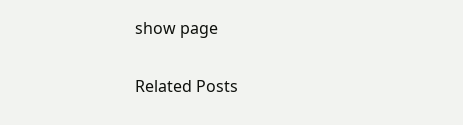show page

Related Posts